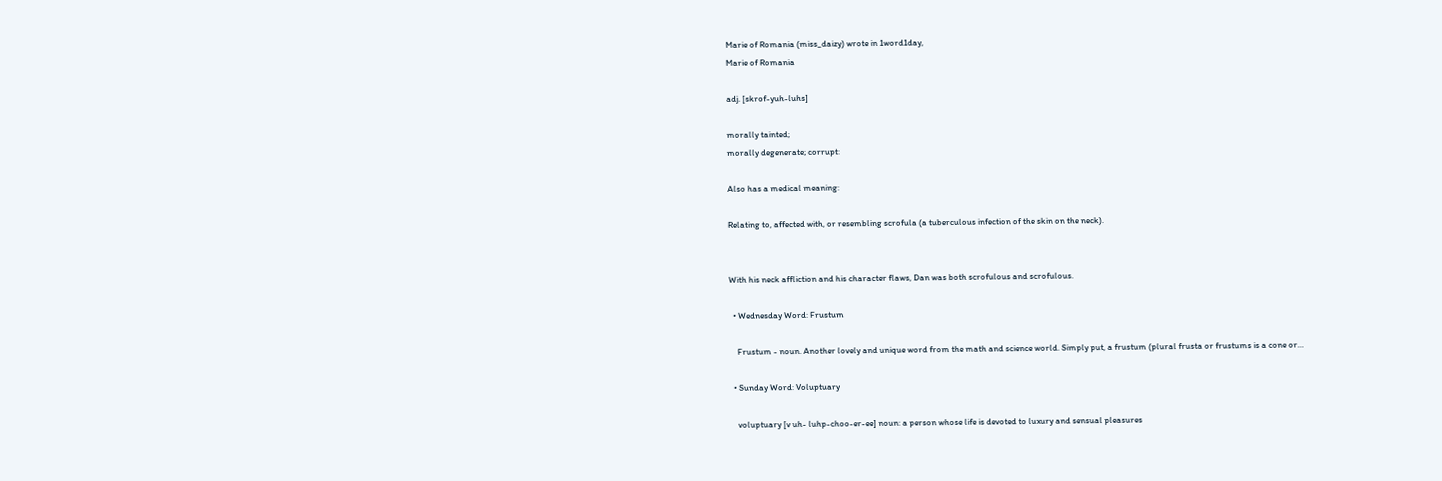Marie of Romania (miss_daizy) wrote in 1word1day,
Marie of Romania

adj. [skrof-yuh-luhs]

morally tainted;
morally degenerate; corrupt:

Also has a medical meaning:

Relating to, affected with, or resembling scrofula (a tuberculous infection of the skin on the neck).


With his neck affliction and his character flaws, Dan was both scrofulous and scrofulous.

  • Wednesday Word: Frustum

    Frustum - noun. Another lovely and unique word from the math and science world. Simply put, a frustum (plural frusta or frustums is a cone or…

  • Sunday Word: Voluptuary

    voluptuary [v uh- luhp-choo-er-ee] noun: a person whose life is devoted to luxury and sensual pleasures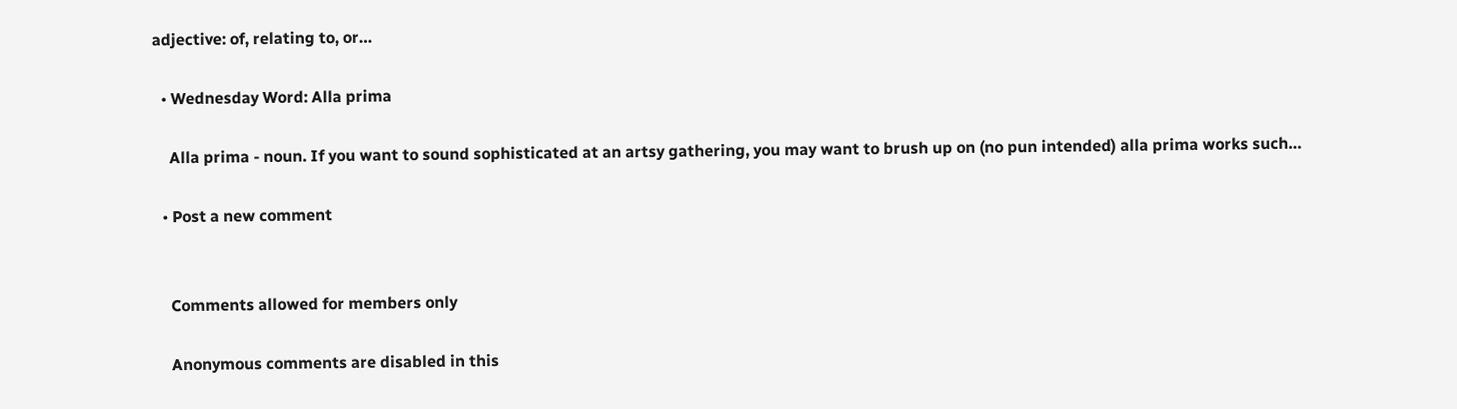adjective: of, relating to, or…

  • Wednesday Word: Alla prima

    Alla prima - noun. If you want to sound sophisticated at an artsy gathering, you may want to brush up on (no pun intended) alla prima works such…

  • Post a new comment


    Comments allowed for members only

    Anonymous comments are disabled in this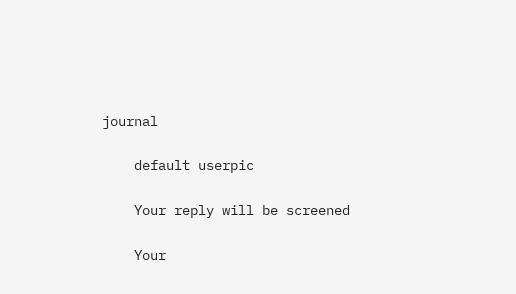journal

    default userpic

    Your reply will be screened

    Your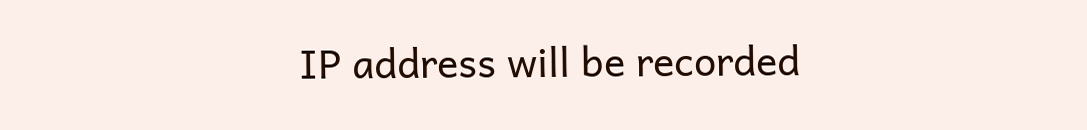IP address will be recorded